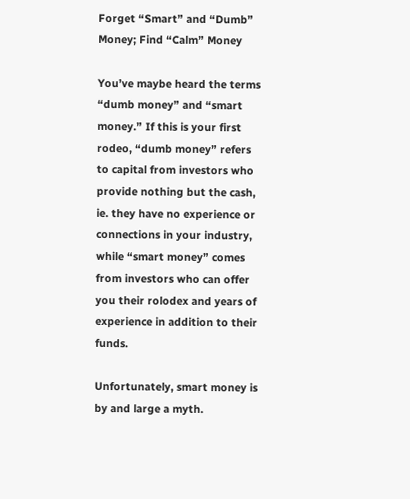Forget “Smart” and “Dumb” Money; Find “Calm” Money

You’ve maybe heard the terms “dumb money” and “smart money.” If this is your first rodeo, “dumb money” refers to capital from investors who provide nothing but the cash, ie. they have no experience or connections in your industry, while “smart money” comes from investors who can offer you their rolodex and years of experience in addition to their funds.

Unfortunately, smart money is by and large a myth.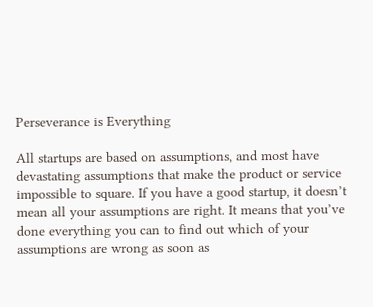Perseverance is Everything

All startups are based on assumptions, and most have devastating assumptions that make the product or service impossible to square. If you have a good startup, it doesn’t mean all your assumptions are right. It means that you’ve done everything you can to find out which of your assumptions are wrong as soon as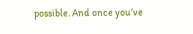possible. And once you’ve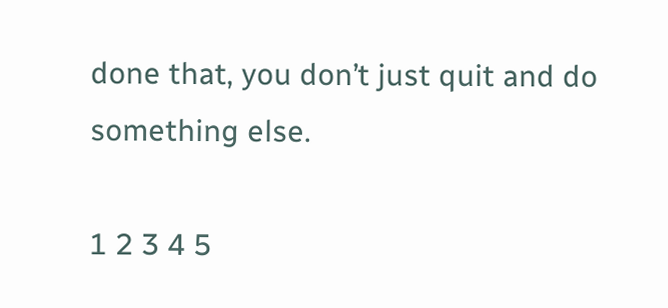done that, you don’t just quit and do something else.

1 2 3 4 5